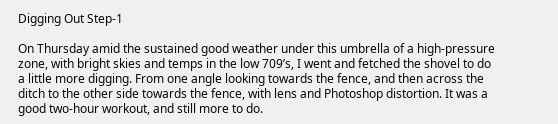Digging Out Step-1

On Thursday amid the sustained good weather under this umbrella of a high-pressure zone, with bright skies and temps in the low 709’s, I went and fetched the shovel to do a little more digging. From one angle looking towards the fence, and then across the ditch to the other side towards the fence, with lens and Photoshop distortion. It was a good two-hour workout, and still more to do.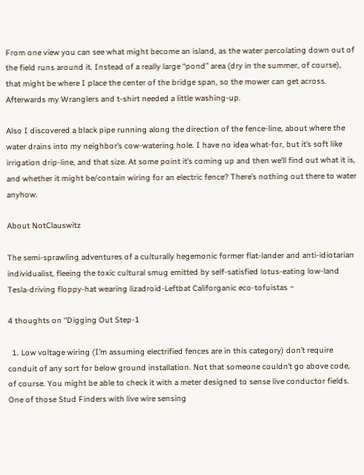From one view you can see what might become an island, as the water percolating down out of the field runs around it. Instead of a really large “pond” area (dry in the summer, of course), that might be where I place the center of the bridge span, so the mower can get across.
Afterwards my Wranglers and t-shirt needed a little washing-up.

Also I discovered a black pipe running along the direction of the fence-line, about where the water drains into my neighbor’s cow-watering hole. I have no idea what-for, but it’s soft like irrigation drip-line, and that size. At some point it’s coming up and then we’ll find out what it is, and whether it might be/contain wiring for an electric fence? There’s nothing out there to water anyhow.

About NotClauswitz

The semi-sprawling adventures of a culturally hegemonic former flat-lander and anti-idiotarian individualist, fleeing the toxic cultural smug emitted by self-satisfied lotus-eating low-land Tesla-driving floppy-hat wearing lizadroid-Leftbat Califorganic eco-tofuistas ~

4 thoughts on “Digging Out Step-1

  1. Low voltage wiring (I’m assuming electrified fences are in this category) don’t require conduit of any sort for below ground installation. Not that someone couldn’t go above code, of course. You might be able to check it with a meter designed to sense live conductor fields. One of those Stud Finders with live wire sensing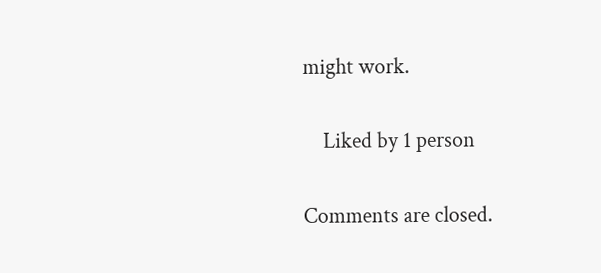might work.

    Liked by 1 person

Comments are closed.